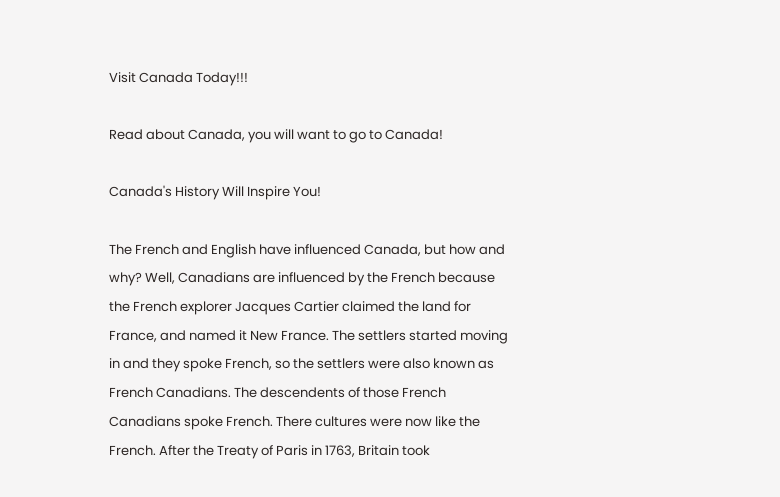Visit Canada Today!!!

Read about Canada, you will want to go to Canada!

Canada's History Will Inspire You!

The French and English have influenced Canada, but how and why? Well, Canadians are influenced by the French because the French explorer Jacques Cartier claimed the land for France, and named it New France. The settlers started moving in and they spoke French, so the settlers were also known as French Canadians. The descendents of those French Canadians spoke French. There cultures were now like the French. After the Treaty of Paris in 1763, Britain took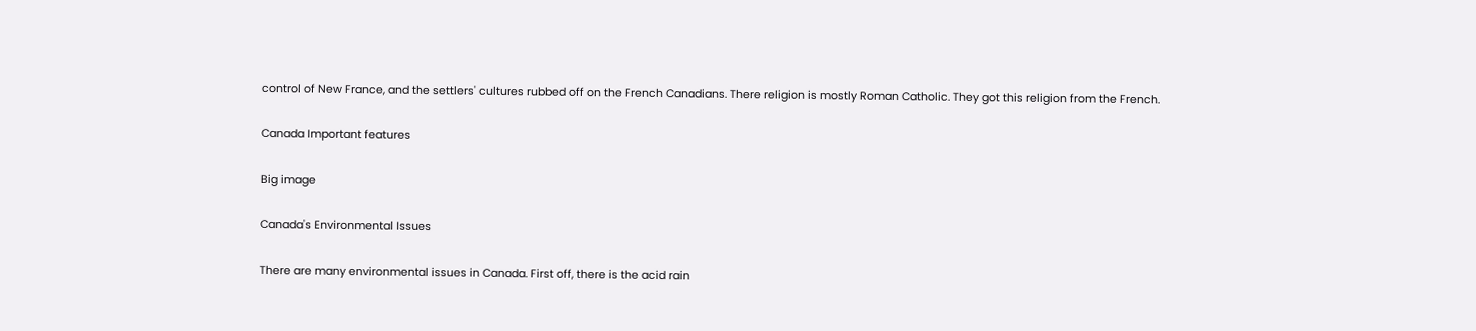control of New France, and the settlers' cultures rubbed off on the French Canadians. There religion is mostly Roman Catholic. They got this religion from the French.

Canada Important features

Big image

Canada's Environmental Issues

There are many environmental issues in Canada. First off, there is the acid rain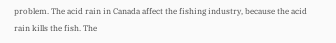problem. The acid rain in Canada affect the fishing industry, because the acid rain kills the fish. The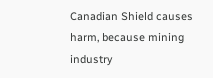Canadian Shield causes harm, because mining industry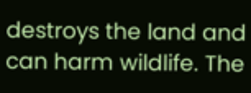destroys the land and can harm wildlife. The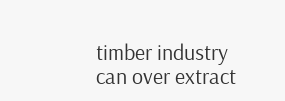timber industry can over extract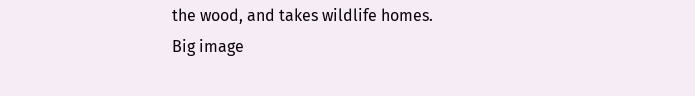the wood, and takes wildlife homes.
Big image